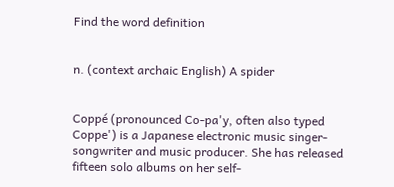Find the word definition


n. (context archaic English) A spider


Coppé (pronounced Co-pa'y, often also typed Coppe') is a Japanese electronic music singer-songwriter and music producer. She has released fifteen solo albums on her self-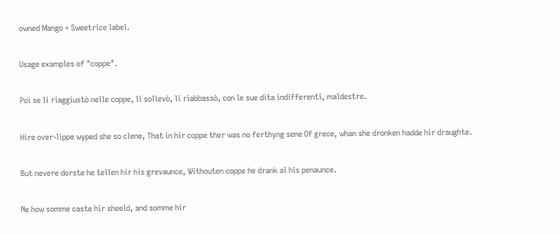owned Mango + Sweetrice label.

Usage examples of "coppe".

Poi se li riaggiustò nelle coppe, li sollevò, li riabbassò, con le sue dita indifferenti, maldestre.

Hire over-lippe wyped she so clene, That in hir coppe ther was no ferthyng sene Of grece, whan she dronken hadde hir draughte.

But nevere dorste he tellen hir his grevaunce, Withouten coppe he drank al his penaunce.

Ne how somme caste hir sheeld, and somme hir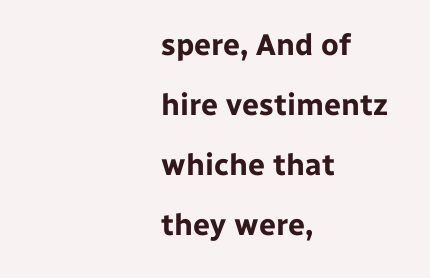spere, And of hire vestimentz whiche that they were,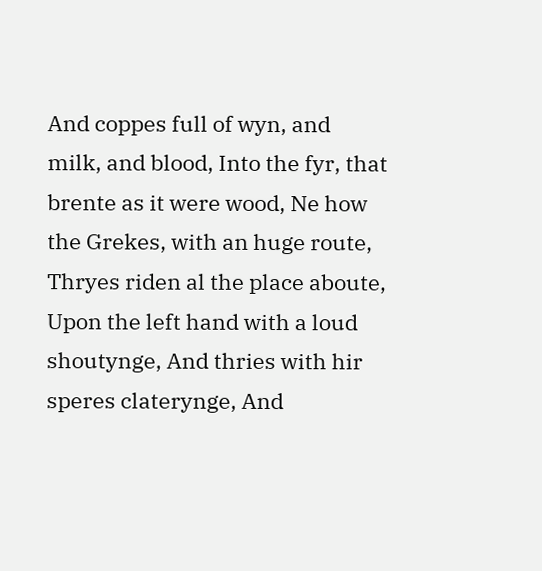And coppes full of wyn, and milk, and blood, Into the fyr, that brente as it were wood, Ne how the Grekes, with an huge route, Thryes riden al the place aboute, Upon the left hand with a loud shoutynge, And thries with hir speres claterynge, And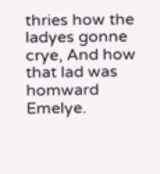thries how the ladyes gonne crye, And how that lad was homward Emelye.